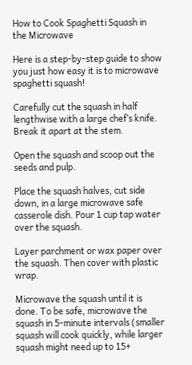How to Cook Spaghetti Squash in the Microwave

Here is a step-by-step guide to show you just how easy it is to microwave spaghetti squash!

Carefully cut the squash in half lengthwise with a large chef’s knife. Break it apart at the stem.

Open the squash and scoop out the seeds and pulp.

Place the squash halves, cut side down, in a large microwave safe casserole dish. Pour 1 cup tap water over the squash.

Layer parchment or wax paper over the squash. Then cover with plastic wrap.

Microwave the squash until it is done. To be safe, microwave the squash in 5-minute intervals (smaller squash will cook quickly, while larger squash might need up to 15+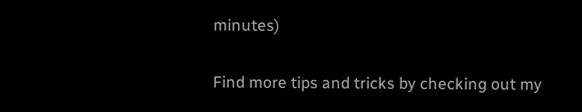minutes)

Find more tips and tricks by checking out my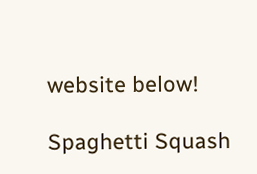website below!

Spaghetti Squash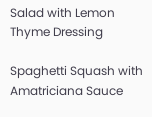Salad with Lemon Thyme Dressing

Spaghetti Squash with Amatriciana Sauce